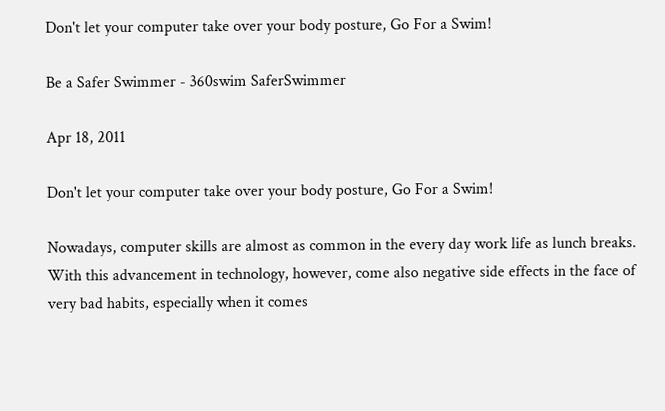Don't let your computer take over your body posture, Go For a Swim!

Be a Safer Swimmer - 360swim SaferSwimmer

Apr 18, 2011

Don't let your computer take over your body posture, Go For a Swim!

Nowadays, computer skills are almost as common in the every day work life as lunch breaks. With this advancement in technology, however, come also negative side effects in the face of very bad habits, especially when it comes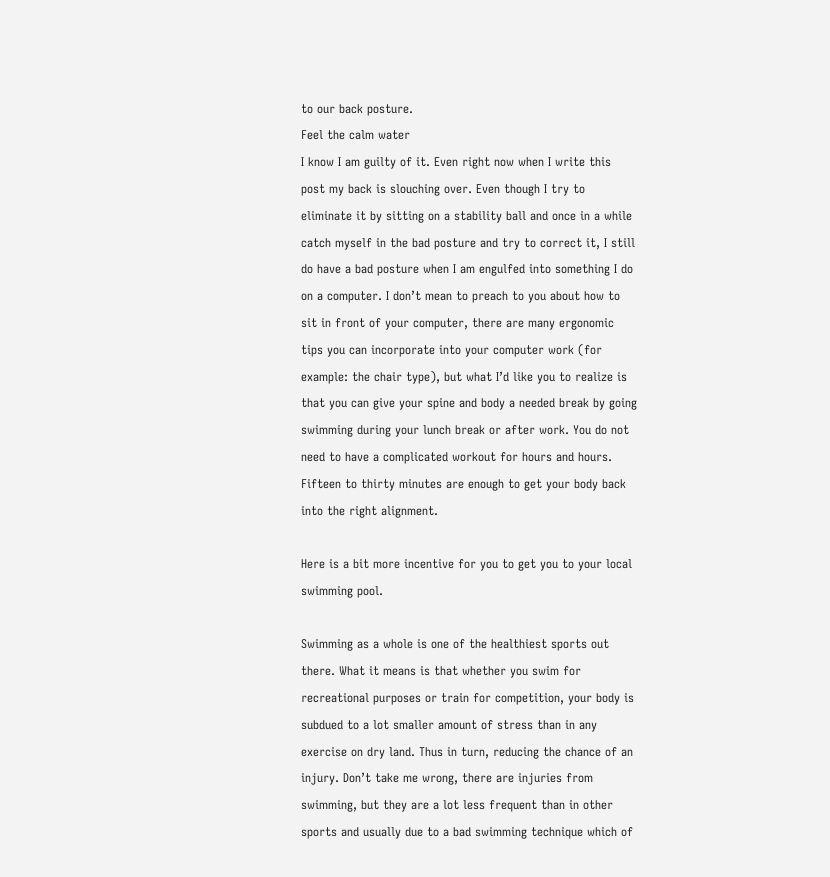to our back posture.
Feel the calm water
I know I am guilty of it. Even right now when I write this post my back is slouching over. Even though I try to eliminate it by sitting on a stability ball and once in a while catch myself in the bad posture and try to correct it, I still do have a bad posture when I am engulfed into something I do on a computer. I don’t mean to preach to you about how to sit in front of your computer, there are many ergonomic tips you can incorporate into your computer work (for example: the chair type), but what I’d like you to realize is that you can give your spine and body a needed break by going swimming during your lunch break or after work. You do not need to have a complicated workout for hours and hours. Fifteen to thirty minutes are enough to get your body back into the right alignment.

Here is a bit more incentive for you to get you to your local swimming pool.

Swimming as a whole is one of the healthiest sports out there. What it means is that whether you swim for recreational purposes or train for competition, your body is subdued to a lot smaller amount of stress than in any exercise on dry land. Thus in turn, reducing the chance of an injury. Don’t take me wrong, there are injuries from swimming, but they are a lot less frequent than in other sports and usually due to a bad swimming technique which of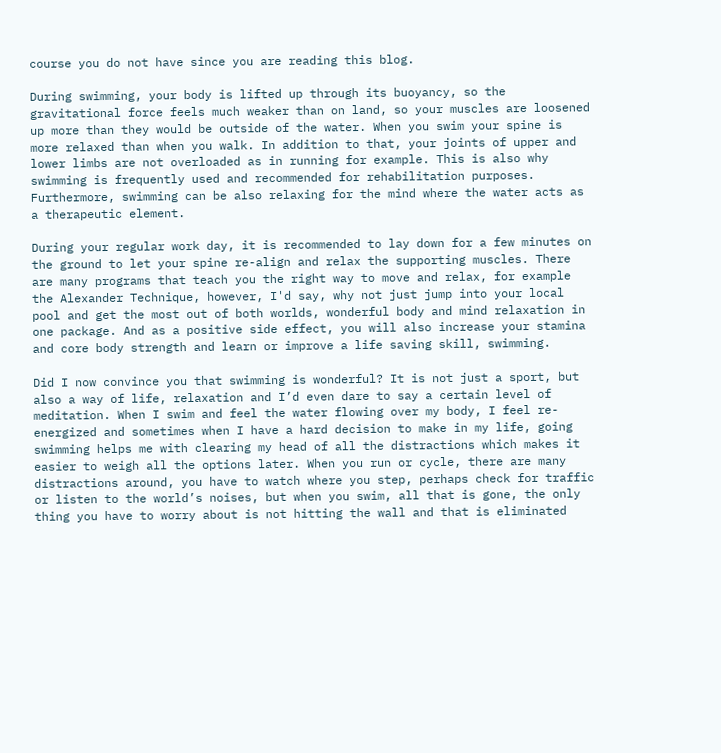course you do not have since you are reading this blog.

During swimming, your body is lifted up through its buoyancy, so the gravitational force feels much weaker than on land, so your muscles are loosened up more than they would be outside of the water. When you swim your spine is more relaxed than when you walk. In addition to that, your joints of upper and lower limbs are not overloaded as in running for example. This is also why swimming is frequently used and recommended for rehabilitation purposes. Furthermore, swimming can be also relaxing for the mind where the water acts as a therapeutic element.

During your regular work day, it is recommended to lay down for a few minutes on the ground to let your spine re-align and relax the supporting muscles. There are many programs that teach you the right way to move and relax, for example the Alexander Technique, however, I'd say, why not just jump into your local pool and get the most out of both worlds, wonderful body and mind relaxation in one package. And as a positive side effect, you will also increase your stamina and core body strength and learn or improve a life saving skill, swimming.

Did I now convince you that swimming is wonderful? It is not just a sport, but also a way of life, relaxation and I’d even dare to say a certain level of meditation. When I swim and feel the water flowing over my body, I feel re-energized and sometimes when I have a hard decision to make in my life, going swimming helps me with clearing my head of all the distractions which makes it easier to weigh all the options later. When you run or cycle, there are many distractions around, you have to watch where you step, perhaps check for traffic or listen to the world’s noises, but when you swim, all that is gone, the only thing you have to worry about is not hitting the wall and that is eliminated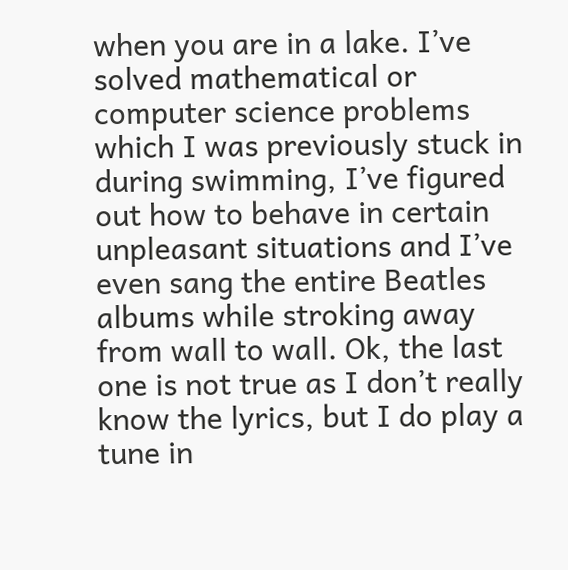when you are in a lake. I’ve solved mathematical or computer science problems which I was previously stuck in during swimming, I’ve figured out how to behave in certain unpleasant situations and I’ve even sang the entire Beatles albums while stroking away from wall to wall. Ok, the last one is not true as I don’t really know the lyrics, but I do play a tune in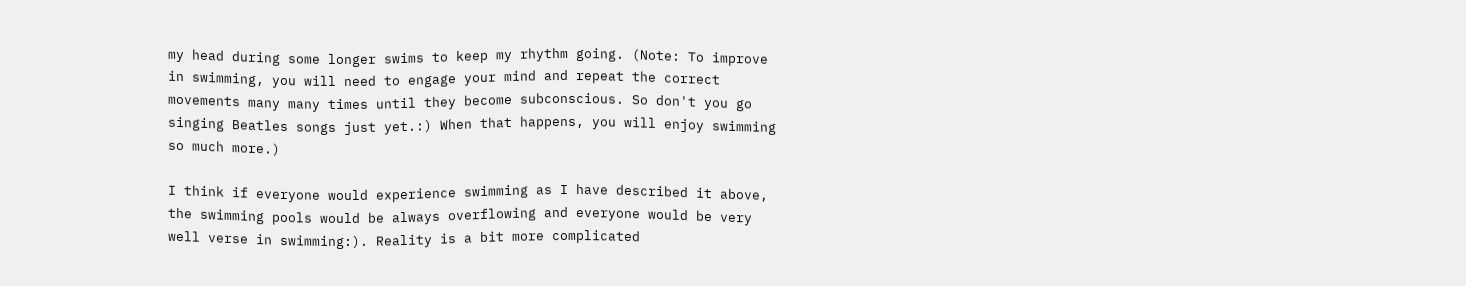my head during some longer swims to keep my rhythm going. (Note: To improve in swimming, you will need to engage your mind and repeat the correct movements many many times until they become subconscious. So don't you go singing Beatles songs just yet.:) When that happens, you will enjoy swimming so much more.)

I think if everyone would experience swimming as I have described it above, the swimming pools would be always overflowing and everyone would be very well verse in swimming:). Reality is a bit more complicated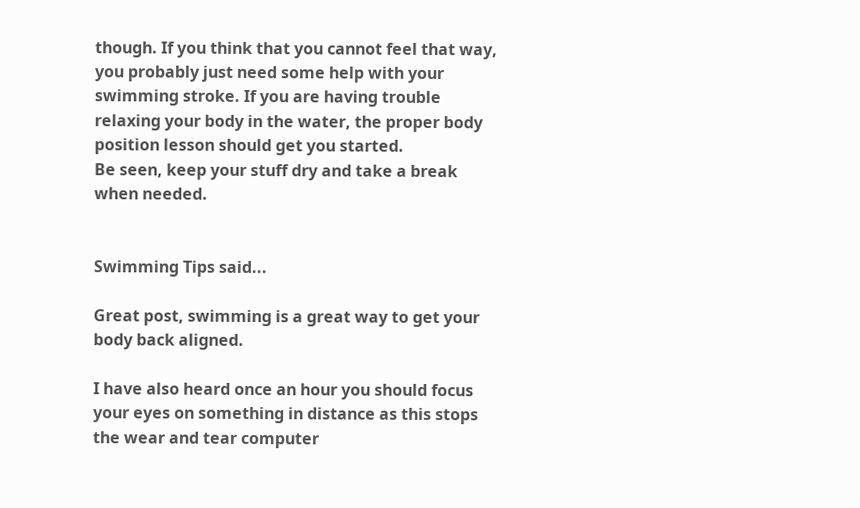though. If you think that you cannot feel that way, you probably just need some help with your swimming stroke. If you are having trouble relaxing your body in the water, the proper body position lesson should get you started.
Be seen, keep your stuff dry and take a break when needed.


Swimming Tips said...

Great post, swimming is a great way to get your body back aligned.

I have also heard once an hour you should focus your eyes on something in distance as this stops the wear and tear computer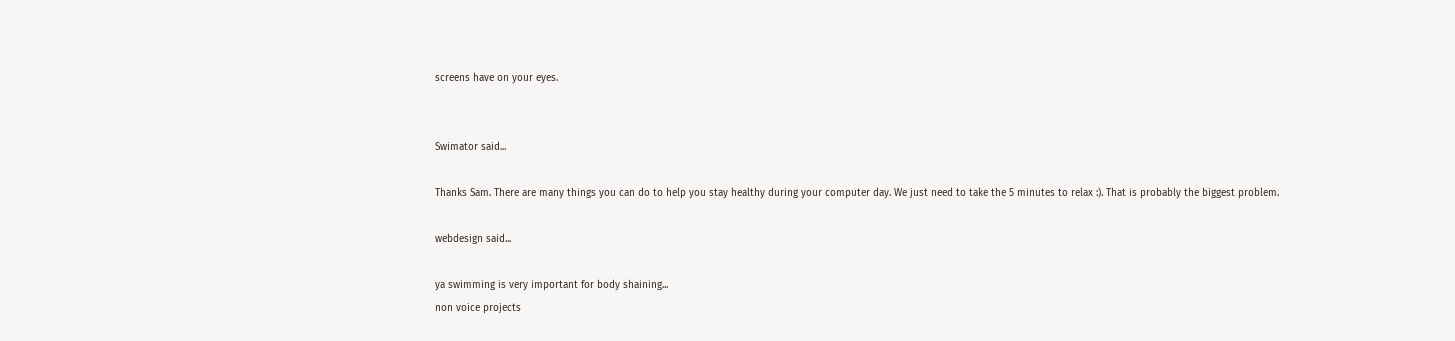screens have on your eyes.


Swimator said...

Thanks Sam. There are many things you can do to help you stay healthy during your computer day. We just need to take the 5 minutes to relax :). That is probably the biggest problem.

webdesign said...

ya swimming is very important for body shaining...
non voice projects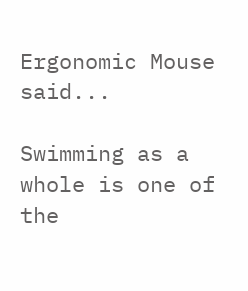Ergonomic Mouse said...

Swimming as a whole is one of the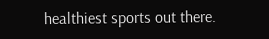healthiest sports out there.